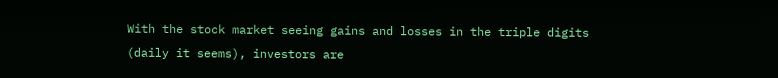With the stock market seeing gains and losses in the triple digits (daily it seems), investors are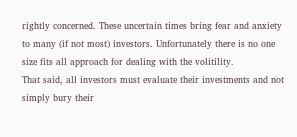rightly concerned. These uncertain times bring fear and anxiety to many (if not most) investors. Unfortunately there is no one size fits all approach for dealing with the volitility.
That said, all investors must evaluate their investments and not simply bury their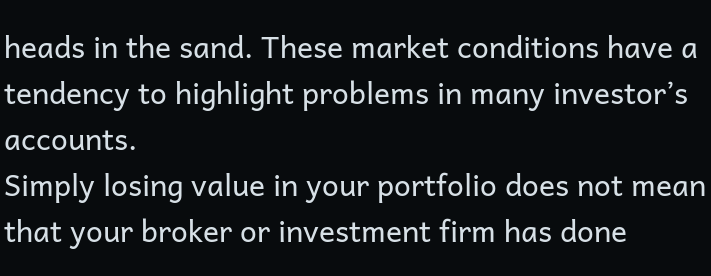heads in the sand. These market conditions have a tendency to highlight problems in many investor’s accounts.
Simply losing value in your portfolio does not mean that your broker or investment firm has done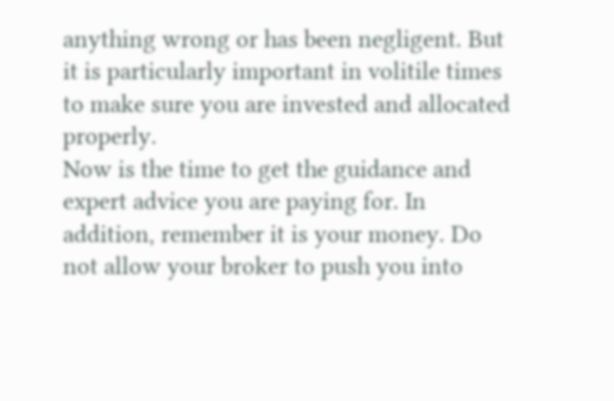anything wrong or has been negligent. But it is particularly important in volitile times to make sure you are invested and allocated properly.
Now is the time to get the guidance and expert advice you are paying for. In addition, remember it is your money. Do not allow your broker to push you into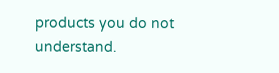products you do not understand.